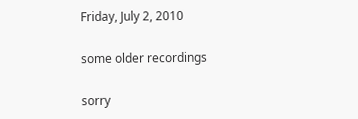Friday, July 2, 2010

some older recordings

sorry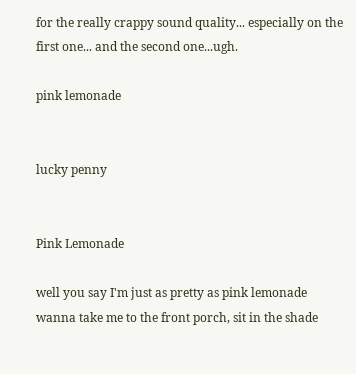for the really crappy sound quality... especially on the first one... and the second one...ugh.

pink lemonade


lucky penny


Pink Lemonade

well you say I'm just as pretty as pink lemonade
wanna take me to the front porch, sit in the shade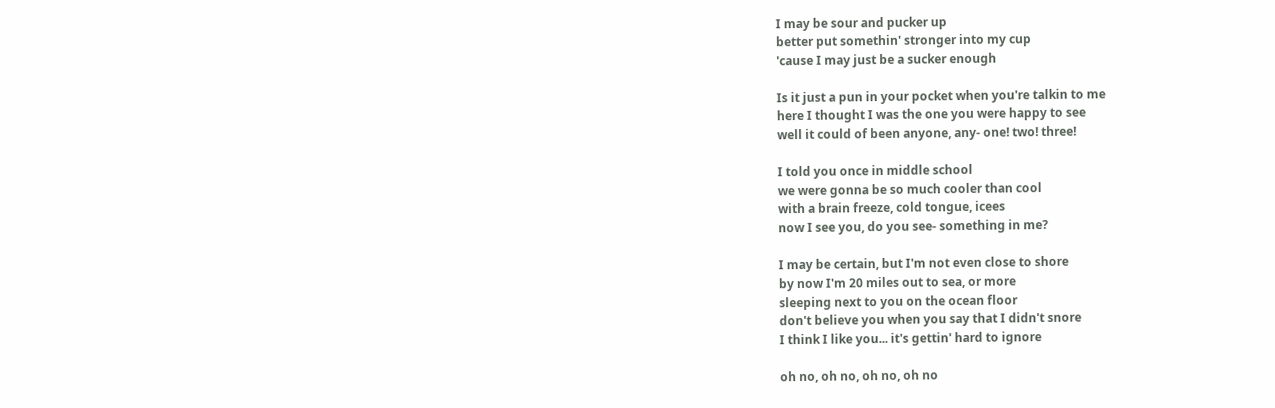I may be sour and pucker up
better put somethin' stronger into my cup
'cause I may just be a sucker enough

Is it just a pun in your pocket when you're talkin to me
here I thought I was the one you were happy to see
well it could of been anyone, any- one! two! three!

I told you once in middle school
we were gonna be so much cooler than cool
with a brain freeze, cold tongue, icees
now I see you, do you see- something in me?

I may be certain, but I'm not even close to shore
by now I'm 20 miles out to sea, or more
sleeping next to you on the ocean floor
don't believe you when you say that I didn't snore
I think I like you... it's gettin' hard to ignore

oh no, oh no, oh no, oh no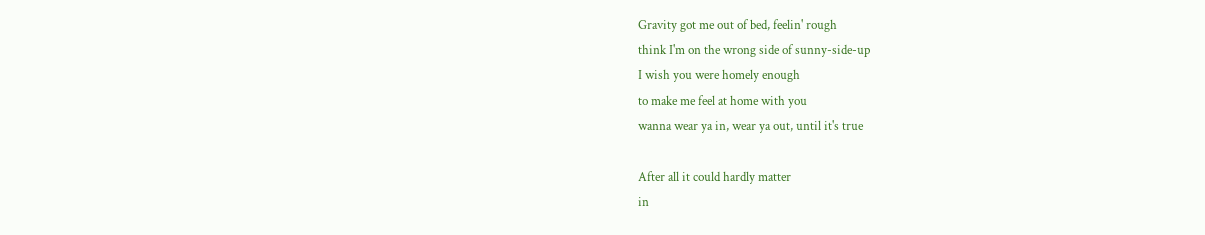Gravity got me out of bed, feelin' rough
think I'm on the wrong side of sunny-side-up
I wish you were homely enough
to make me feel at home with you
wanna wear ya in, wear ya out, until it's true

After all it could hardly matter
in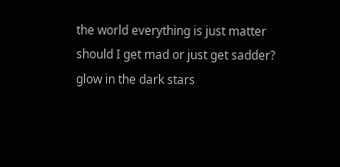the world everything is just matter
should I get mad or just get sadder?
glow in the dark stars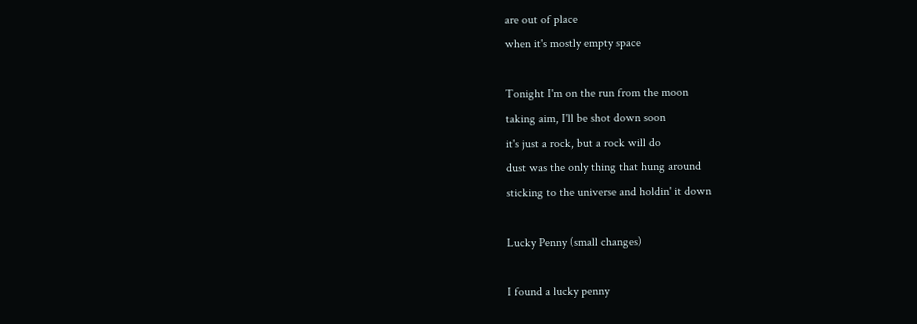are out of place
when it's mostly empty space

Tonight I'm on the run from the moon
taking aim, I'll be shot down soon
it's just a rock, but a rock will do
dust was the only thing that hung around
sticking to the universe and holdin' it down

Lucky Penny (small changes)

I found a lucky penny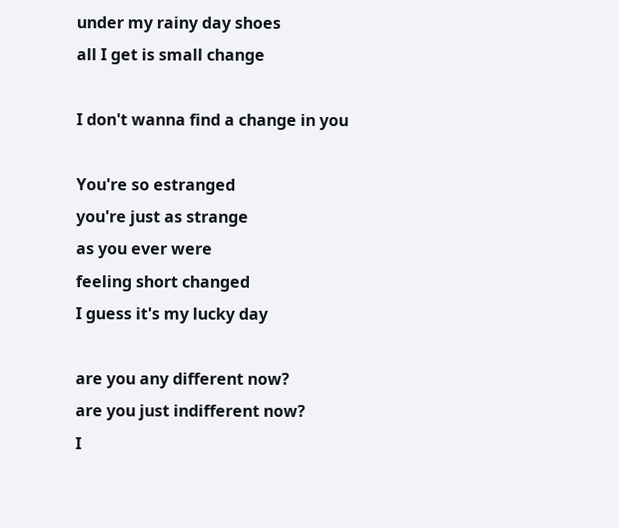under my rainy day shoes
all I get is small change

I don't wanna find a change in you

You're so estranged
you're just as strange
as you ever were
feeling short changed
I guess it's my lucky day

are you any different now?
are you just indifferent now?
I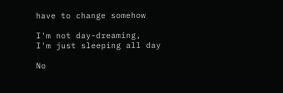have to change somehow

I'm not day-dreaming,
I'm just sleeping all day

No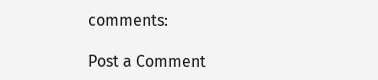comments:

Post a Comment